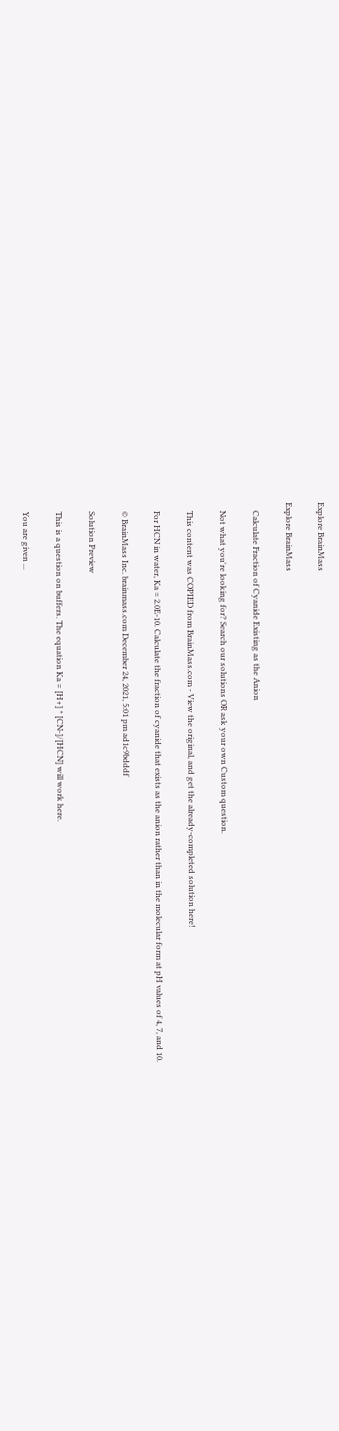Explore BrainMass

Explore BrainMass

    Calculate Fraction of Cyanide Existing as the Anion

    Not what you're looking for? Search our solutions OR ask your own Custom question.

    This content was COPIED from BrainMass.com - View the original, and get the already-completed solution here!

    For HCN in water, Ka = 2.0E-10. Calculate the fraction of cyanide that exists as the anion rather than in the molecular form at pH values of 4, 7, and 10.

    © BrainMass Inc. brainmass.com December 24, 2021, 5:01 pm ad1c9bdddf

    Solution Preview

    This is a question on buffers. The equation Ka = [H+] * [CN-]/[HCN] will work here.

    You are given ...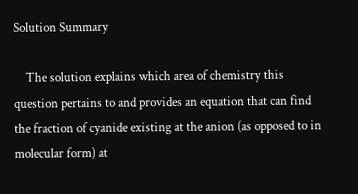Solution Summary

    The solution explains which area of chemistry this question pertains to and provides an equation that can find the fraction of cyanide existing at the anion (as opposed to in molecular form) at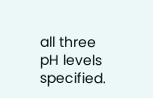all three pH levels specified.